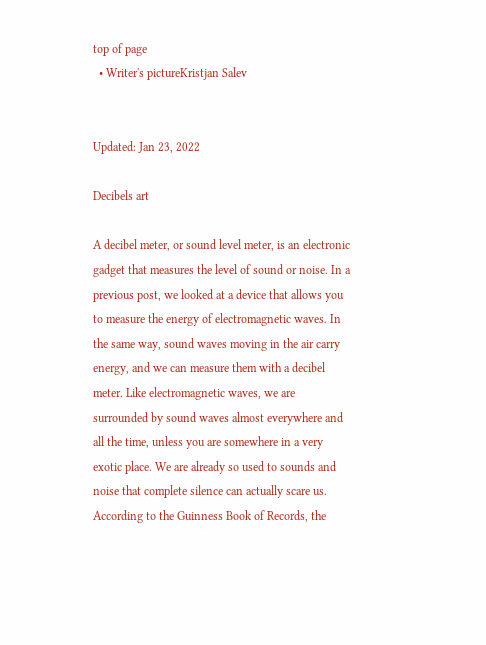top of page
  • Writer's pictureKristjan Salev


Updated: Jan 23, 2022

Decibels art

A decibel meter, or sound level meter, is an electronic gadget that measures the level of sound or noise. In a previous post, we looked at a device that allows you to measure the energy of electromagnetic waves. In the same way, sound waves moving in the air carry energy, and we can measure them with a decibel meter. Like electromagnetic waves, we are surrounded by sound waves almost everywhere and all the time, unless you are somewhere in a very exotic place. We are already so used to sounds and noise that complete silence can actually scare us. According to the Guinness Book of Records, the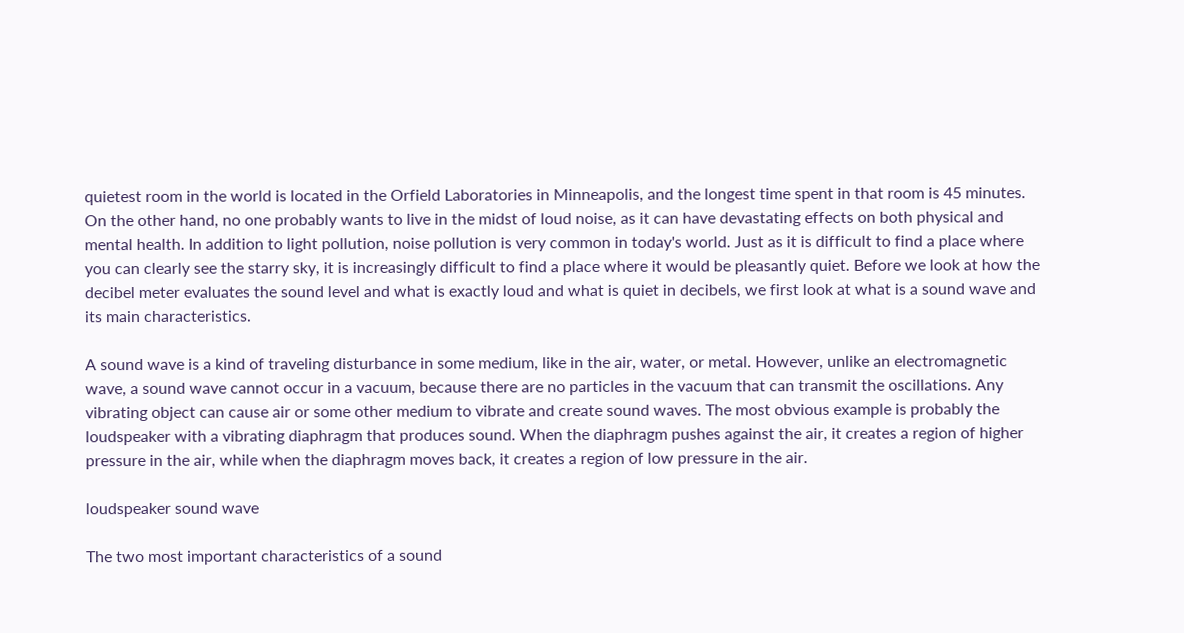quietest room in the world is located in the Orfield Laboratories in Minneapolis, and the longest time spent in that room is 45 minutes. On the other hand, no one probably wants to live in the midst of loud noise, as it can have devastating effects on both physical and mental health. In addition to light pollution, noise pollution is very common in today's world. Just as it is difficult to find a place where you can clearly see the starry sky, it is increasingly difficult to find a place where it would be pleasantly quiet. Before we look at how the decibel meter evaluates the sound level and what is exactly loud and what is quiet in decibels, we first look at what is a sound wave and its main characteristics.

A sound wave is a kind of traveling disturbance in some medium, like in the air, water, or metal. However, unlike an electromagnetic wave, a sound wave cannot occur in a vacuum, because there are no particles in the vacuum that can transmit the oscillations. Any vibrating object can cause air or some other medium to vibrate and create sound waves. The most obvious example is probably the loudspeaker with a vibrating diaphragm that produces sound. When the diaphragm pushes against the air, it creates a region of higher pressure in the air, while when the diaphragm moves back, it creates a region of low pressure in the air.

loudspeaker sound wave

The two most important characteristics of a sound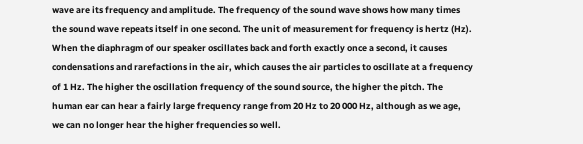wave are its frequency and amplitude. The frequency of the sound wave shows how many times the sound wave repeats itself in one second. The unit of measurement for frequency is hertz (Hz). When the diaphragm of our speaker oscillates back and forth exactly once a second, it causes condensations and rarefactions in the air, which causes the air particles to oscillate at a frequency of 1 Hz. The higher the oscillation frequency of the sound source, the higher the pitch. The human ear can hear a fairly large frequency range from 20 Hz to 20 000 Hz, although as we age, we can no longer hear the higher frequencies so well.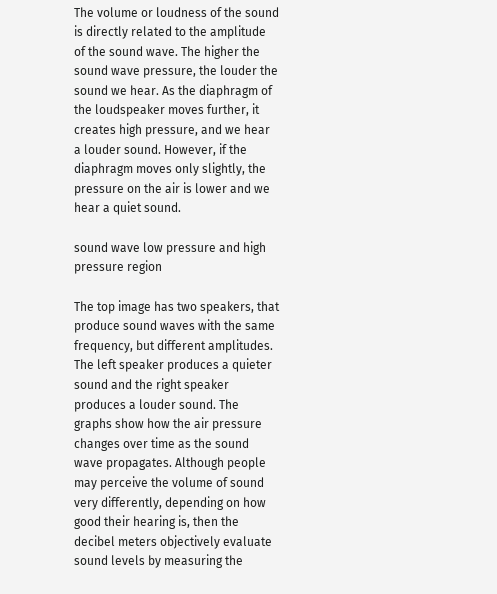The volume or loudness of the sound is directly related to the amplitude of the sound wave. The higher the sound wave pressure, the louder the sound we hear. As the diaphragm of the loudspeaker moves further, it creates high pressure, and we hear a louder sound. However, if the diaphragm moves only slightly, the pressure on the air is lower and we hear a quiet sound.

sound wave low pressure and high pressure region

The top image has two speakers, that produce sound waves with the same frequency, but different amplitudes. The left speaker produces a quieter sound and the right speaker produces a louder sound. The graphs show how the air pressure changes over time as the sound wave propagates. Although people may perceive the volume of sound very differently, depending on how good their hearing is, then the decibel meters objectively evaluate sound levels by measuring the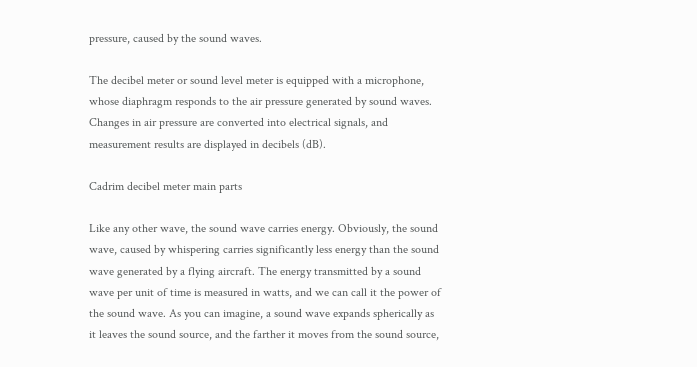pressure, caused by the sound waves.

The decibel meter or sound level meter is equipped with a microphone, whose diaphragm responds to the air pressure generated by sound waves. Changes in air pressure are converted into electrical signals, and measurement results are displayed in decibels (dB).

Cadrim decibel meter main parts

Like any other wave, the sound wave carries energy. Obviously, the sound wave, caused by whispering carries significantly less energy than the sound wave generated by a flying aircraft. The energy transmitted by a sound wave per unit of time is measured in watts, and we can call it the power of the sound wave. As you can imagine, a sound wave expands spherically as it leaves the sound source, and the farther it moves from the sound source,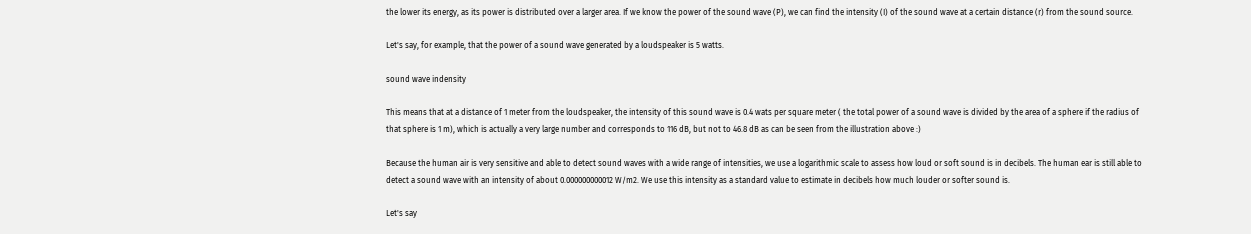the lower its energy, as its power is distributed over a larger area. If we know the power of the sound wave (P), we can find the intensity (I) of the sound wave at a certain distance (r) from the sound source.

Let's say, for example, that the power of a sound wave generated by a loudspeaker is 5 watts.

sound wave indensity

This means that at a distance of 1 meter from the loudspeaker, the intensity of this sound wave is 0.4 wats per square meter ( the total power of a sound wave is divided by the area of a sphere if the radius of that sphere is 1 m), which is actually a very large number and corresponds to 116 dB, but not to 46.8 dB as can be seen from the illustration above :)

Because the human air is very sensitive and able to detect sound waves with a wide range of intensities, we use a logarithmic scale to assess how loud or soft sound is in decibels. The human ear is still able to detect a sound wave with an intensity of about 0.000000000012 W/m2. We use this intensity as a standard value to estimate in decibels how much louder or softer sound is.

Let's say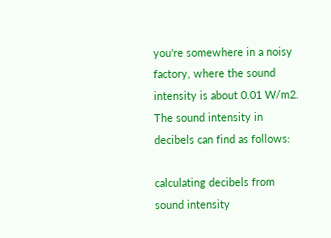you're somewhere in a noisy factory, where the sound intensity is about 0.01 W/m2. The sound intensity in decibels can find as follows:

calculating decibels from sound intensity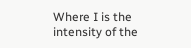Where I is the intensity of the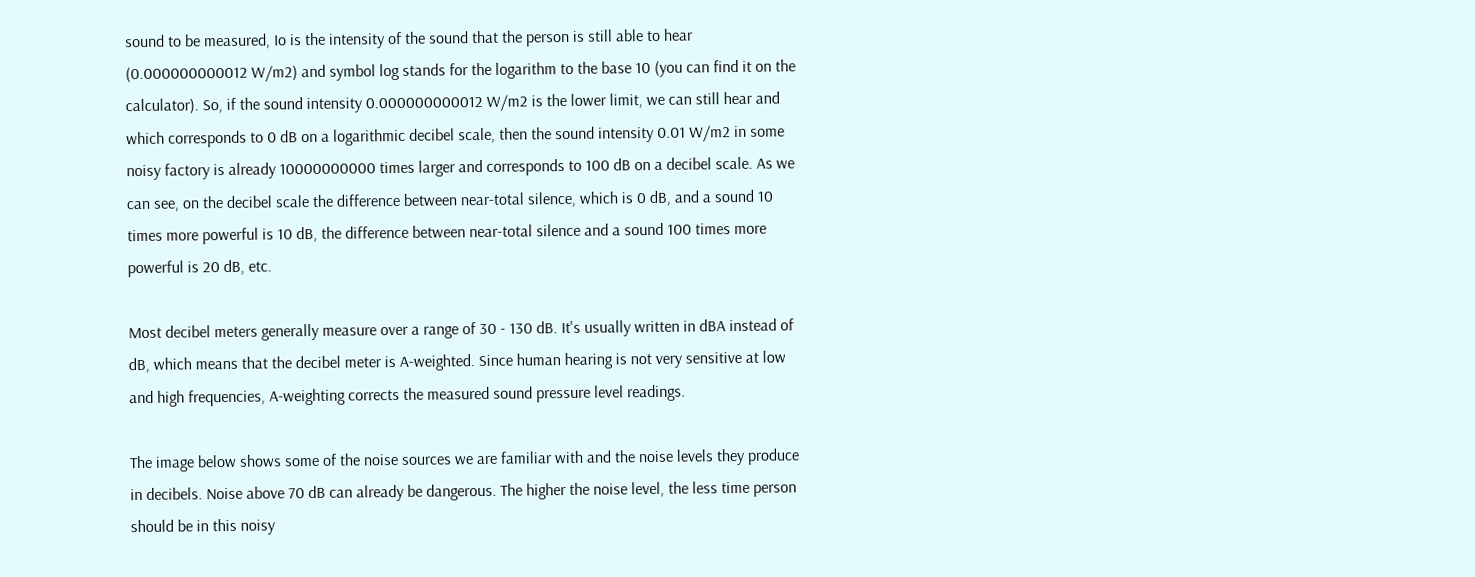sound to be measured, Io is the intensity of the sound that the person is still able to hear (0.000000000012 W/m2) and symbol log stands for the logarithm to the base 10 (you can find it on the calculator). So, if the sound intensity 0.000000000012 W/m2 is the lower limit, we can still hear and which corresponds to 0 dB on a logarithmic decibel scale, then the sound intensity 0.01 W/m2 in some noisy factory is already 10000000000 times larger and corresponds to 100 dB on a decibel scale. As we can see, on the decibel scale the difference between near-total silence, which is 0 dB, and a sound 10 times more powerful is 10 dB, the difference between near-total silence and a sound 100 times more powerful is 20 dB, etc.

Most decibel meters generally measure over a range of 30 - 130 dB. It's usually written in dBA instead of dB, which means that the decibel meter is A-weighted. Since human hearing is not very sensitive at low and high frequencies, A-weighting corrects the measured sound pressure level readings.

The image below shows some of the noise sources we are familiar with and the noise levels they produce in decibels. Noise above 70 dB can already be dangerous. The higher the noise level, the less time person should be in this noisy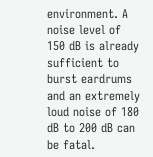environment. A noise level of 150 dB is already sufficient to burst eardrums and an extremely loud noise of 180 dB to 200 dB can be fatal.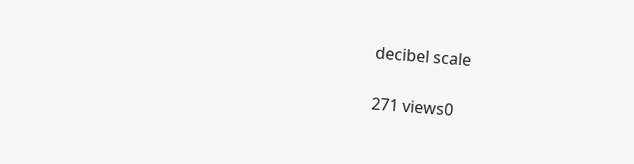decibel scale

271 views0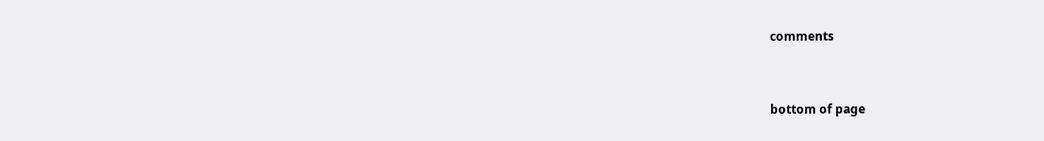comments


bottom of page